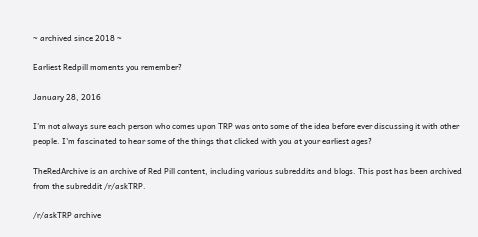~ archived since 2018 ~

Earliest Redpill moments you remember?

January 28, 2016

I'm not always sure each person who comes upon TRP was onto some of the idea before ever discussing it with other people. I'm fascinated to hear some of the things that clicked with you at your earliest ages?

TheRedArchive is an archive of Red Pill content, including various subreddits and blogs. This post has been archived from the subreddit /r/askTRP.

/r/askTRP archive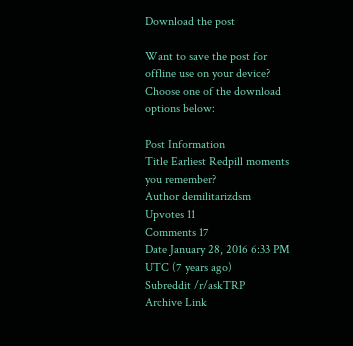Download the post

Want to save the post for offline use on your device? Choose one of the download options below:

Post Information
Title Earliest Redpill moments you remember?
Author demilitarizdsm
Upvotes 11
Comments 17
Date January 28, 2016 6:33 PM UTC (7 years ago)
Subreddit /r/askTRP
Archive Link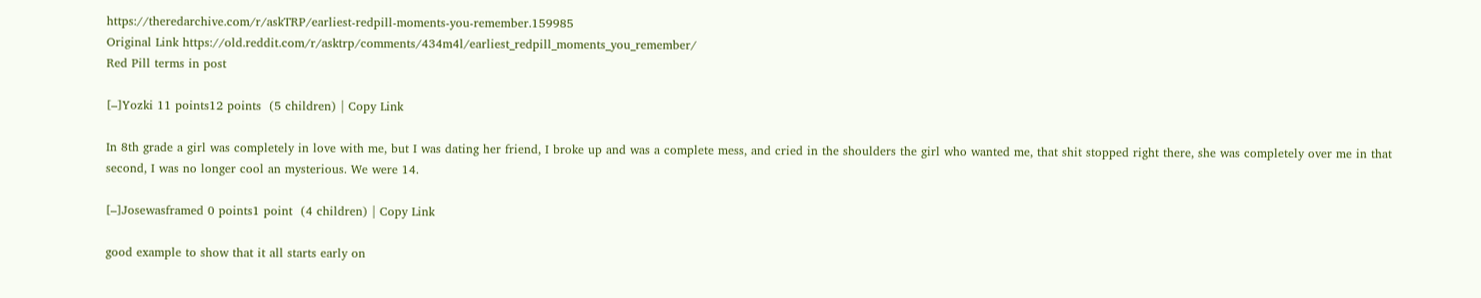https://theredarchive.com/r/askTRP/earliest-redpill-moments-you-remember.159985
Original Link https://old.reddit.com/r/asktrp/comments/434m4l/earliest_redpill_moments_you_remember/
Red Pill terms in post

[–]Yozki 11 points12 points  (5 children) | Copy Link

In 8th grade a girl was completely in love with me, but I was dating her friend, I broke up and was a complete mess, and cried in the shoulders the girl who wanted me, that shit stopped right there, she was completely over me in that second, I was no longer cool an mysterious. We were 14.

[–]Josewasframed 0 points1 point  (4 children) | Copy Link

good example to show that it all starts early on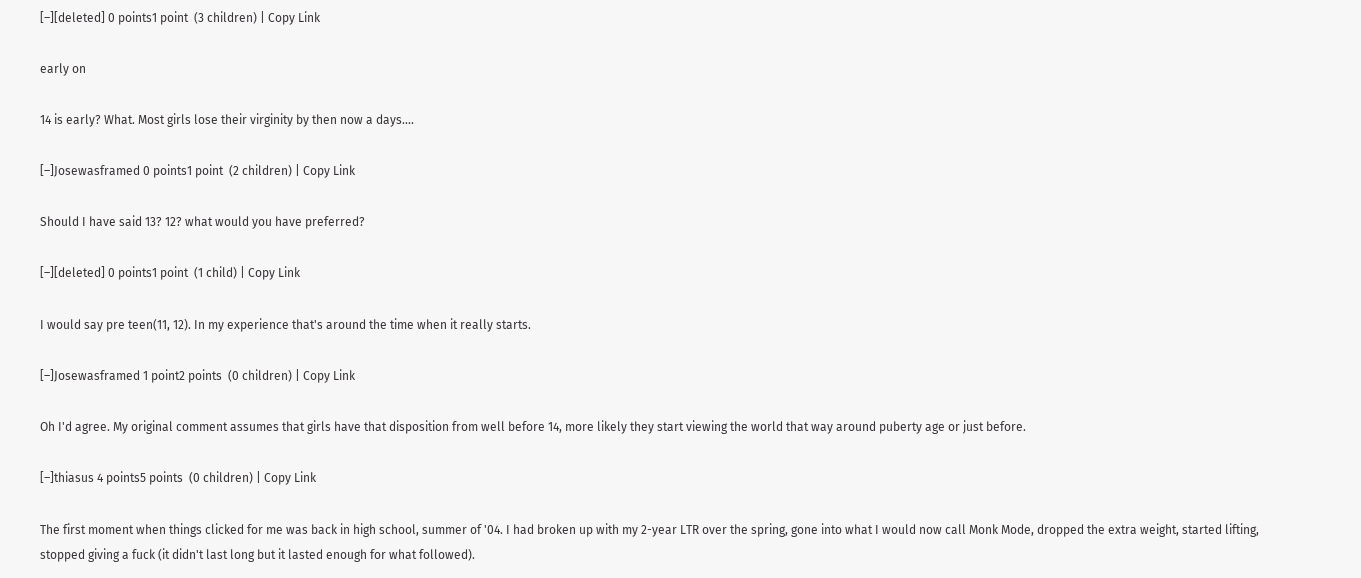[–][deleted] 0 points1 point  (3 children) | Copy Link

early on

14 is early? What. Most girls lose their virginity by then now a days....

[–]Josewasframed 0 points1 point  (2 children) | Copy Link

Should I have said 13? 12? what would you have preferred?

[–][deleted] 0 points1 point  (1 child) | Copy Link

I would say pre teen(11, 12). In my experience that's around the time when it really starts.

[–]Josewasframed 1 point2 points  (0 children) | Copy Link

Oh I'd agree. My original comment assumes that girls have that disposition from well before 14, more likely they start viewing the world that way around puberty age or just before.

[–]thiasus 4 points5 points  (0 children) | Copy Link

The first moment when things clicked for me was back in high school, summer of '04. I had broken up with my 2-year LTR over the spring, gone into what I would now call Monk Mode, dropped the extra weight, started lifting, stopped giving a fuck (it didn't last long but it lasted enough for what followed).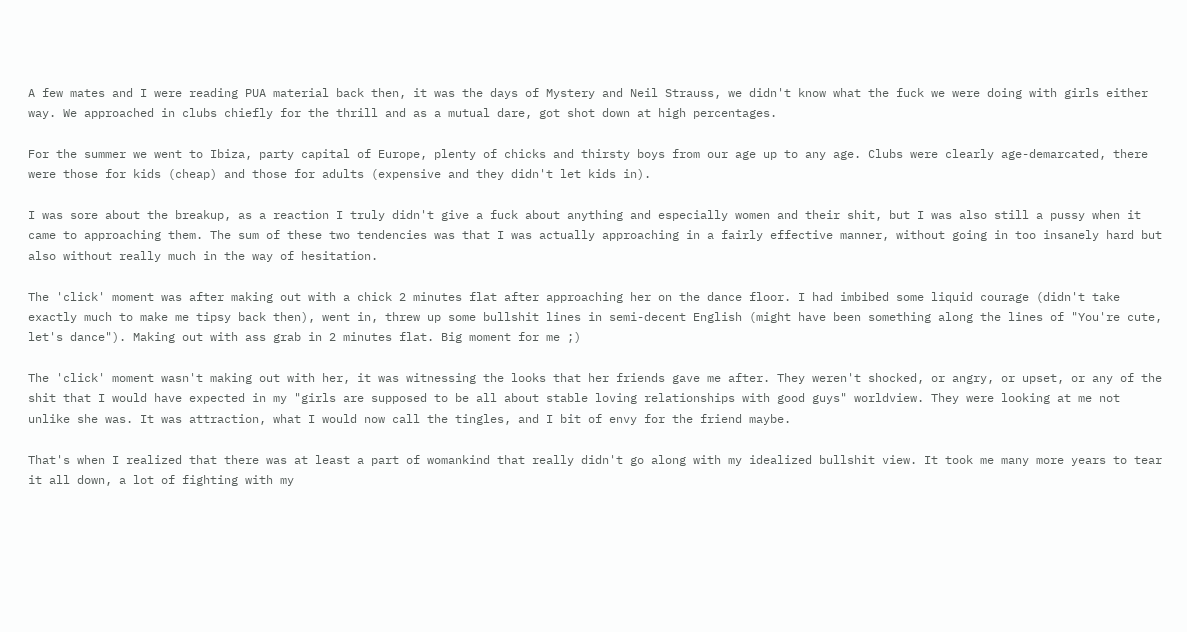A few mates and I were reading PUA material back then, it was the days of Mystery and Neil Strauss, we didn't know what the fuck we were doing with girls either way. We approached in clubs chiefly for the thrill and as a mutual dare, got shot down at high percentages.

For the summer we went to Ibiza, party capital of Europe, plenty of chicks and thirsty boys from our age up to any age. Clubs were clearly age-demarcated, there were those for kids (cheap) and those for adults (expensive and they didn't let kids in).

I was sore about the breakup, as a reaction I truly didn't give a fuck about anything and especially women and their shit, but I was also still a pussy when it came to approaching them. The sum of these two tendencies was that I was actually approaching in a fairly effective manner, without going in too insanely hard but also without really much in the way of hesitation.

The 'click' moment was after making out with a chick 2 minutes flat after approaching her on the dance floor. I had imbibed some liquid courage (didn't take exactly much to make me tipsy back then), went in, threw up some bullshit lines in semi-decent English (might have been something along the lines of "You're cute, let's dance"). Making out with ass grab in 2 minutes flat. Big moment for me ;)

The 'click' moment wasn't making out with her, it was witnessing the looks that her friends gave me after. They weren't shocked, or angry, or upset, or any of the shit that I would have expected in my "girls are supposed to be all about stable loving relationships with good guys" worldview. They were looking at me not unlike she was. It was attraction, what I would now call the tingles, and I bit of envy for the friend maybe.

That's when I realized that there was at least a part of womankind that really didn't go along with my idealized bullshit view. It took me many more years to tear it all down, a lot of fighting with my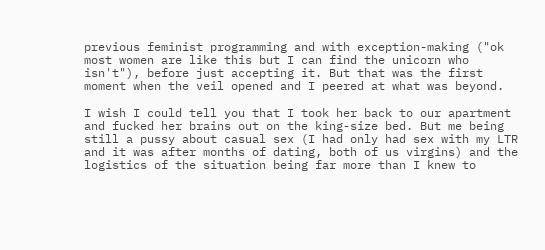previous feminist programming and with exception-making ("ok most women are like this but I can find the unicorn who isn't"), before just accepting it. But that was the first moment when the veil opened and I peered at what was beyond.

I wish I could tell you that I took her back to our apartment and fucked her brains out on the king-size bed. But me being still a pussy about casual sex (I had only had sex with my LTR and it was after months of dating, both of us virgins) and the logistics of the situation being far more than I knew to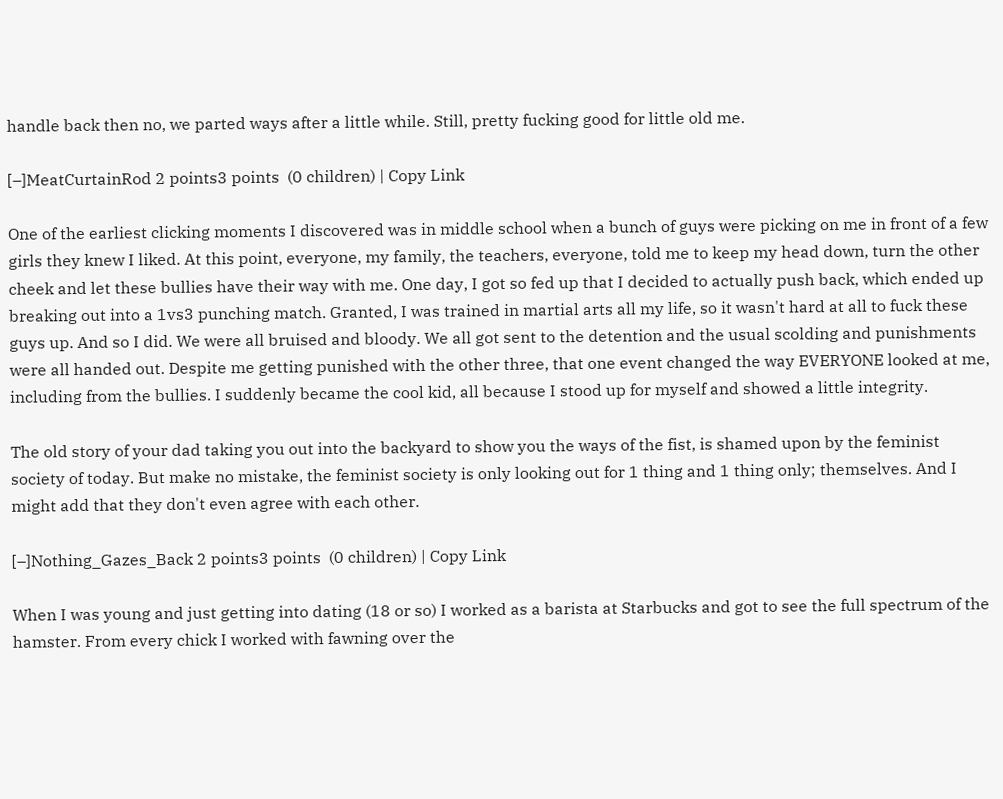handle back then no, we parted ways after a little while. Still, pretty fucking good for little old me.

[–]MeatCurtainRod 2 points3 points  (0 children) | Copy Link

One of the earliest clicking moments I discovered was in middle school when a bunch of guys were picking on me in front of a few girls they knew I liked. At this point, everyone, my family, the teachers, everyone, told me to keep my head down, turn the other cheek and let these bullies have their way with me. One day, I got so fed up that I decided to actually push back, which ended up breaking out into a 1vs3 punching match. Granted, I was trained in martial arts all my life, so it wasn't hard at all to fuck these guys up. And so I did. We were all bruised and bloody. We all got sent to the detention and the usual scolding and punishments were all handed out. Despite me getting punished with the other three, that one event changed the way EVERYONE looked at me, including from the bullies. I suddenly became the cool kid, all because I stood up for myself and showed a little integrity.

The old story of your dad taking you out into the backyard to show you the ways of the fist, is shamed upon by the feminist society of today. But make no mistake, the feminist society is only looking out for 1 thing and 1 thing only; themselves. And I might add that they don't even agree with each other.

[–]Nothing_Gazes_Back 2 points3 points  (0 children) | Copy Link

When I was young and just getting into dating (18 or so) I worked as a barista at Starbucks and got to see the full spectrum of the hamster. From every chick I worked with fawning over the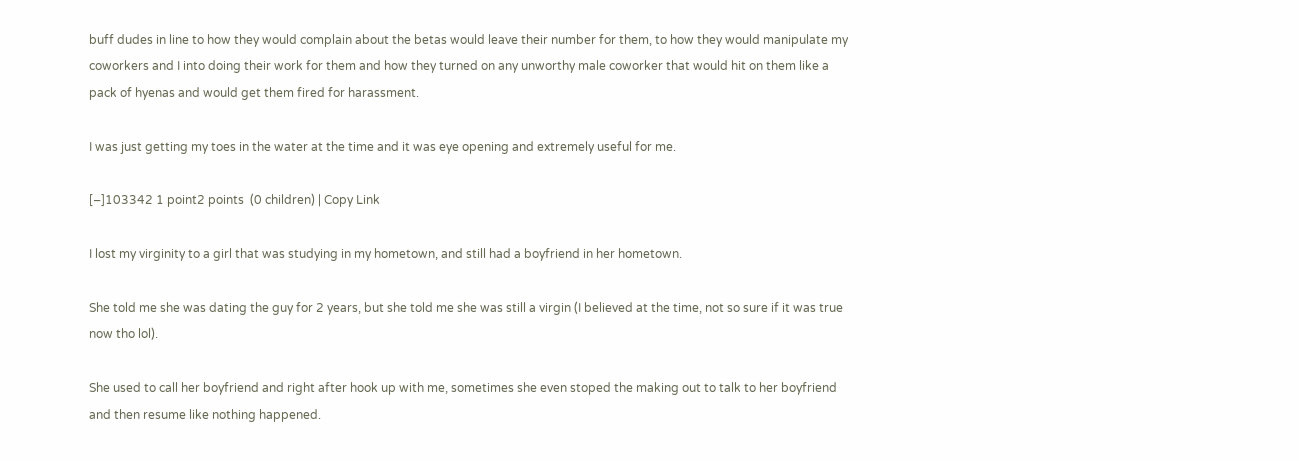buff dudes in line to how they would complain about the betas would leave their number for them, to how they would manipulate my coworkers and I into doing their work for them and how they turned on any unworthy male coworker that would hit on them like a pack of hyenas and would get them fired for harassment.

I was just getting my toes in the water at the time and it was eye opening and extremely useful for me.

[–]103342 1 point2 points  (0 children) | Copy Link

I lost my virginity to a girl that was studying in my hometown, and still had a boyfriend in her hometown.

She told me she was dating the guy for 2 years, but she told me she was still a virgin (I believed at the time, not so sure if it was true now tho lol).

She used to call her boyfriend and right after hook up with me, sometimes she even stoped the making out to talk to her boyfriend and then resume like nothing happened.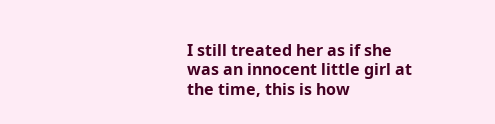I still treated her as if she was an innocent little girl at the time, this is how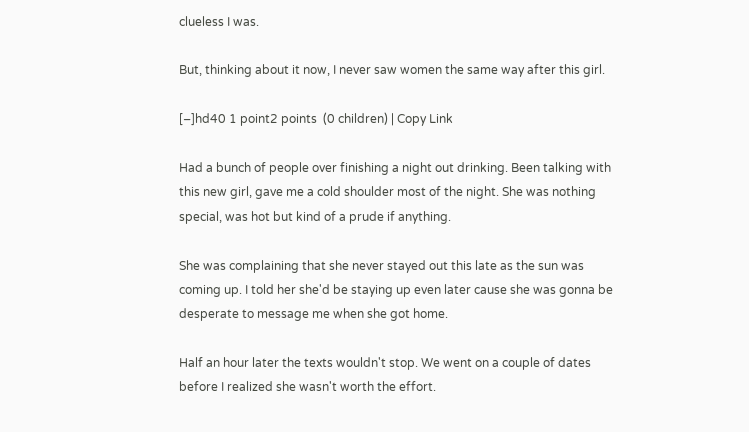clueless I was.

But, thinking about it now, I never saw women the same way after this girl.

[–]hd40 1 point2 points  (0 children) | Copy Link

Had a bunch of people over finishing a night out drinking. Been talking with this new girl, gave me a cold shoulder most of the night. She was nothing special, was hot but kind of a prude if anything.

She was complaining that she never stayed out this late as the sun was coming up. I told her she'd be staying up even later cause she was gonna be desperate to message me when she got home.

Half an hour later the texts wouldn't stop. We went on a couple of dates before I realized she wasn't worth the effort.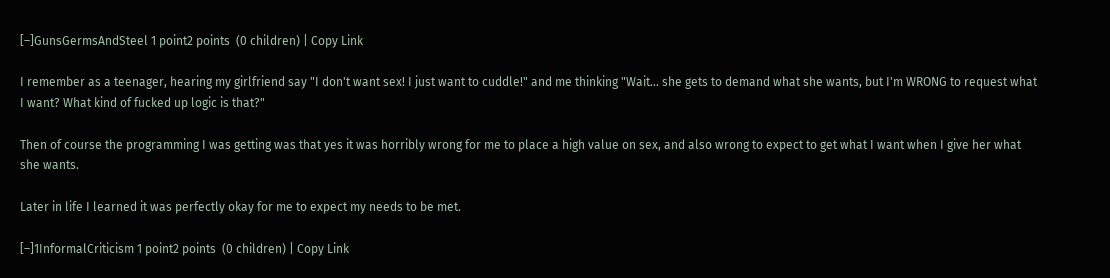[–]GunsGermsAndSteel 1 point2 points  (0 children) | Copy Link

I remember as a teenager, hearing my girlfriend say "I don't want sex! I just want to cuddle!" and me thinking "Wait... she gets to demand what she wants, but I'm WRONG to request what I want? What kind of fucked up logic is that?"

Then of course the programming I was getting was that yes it was horribly wrong for me to place a high value on sex, and also wrong to expect to get what I want when I give her what she wants.

Later in life I learned it was perfectly okay for me to expect my needs to be met.

[–]1InformalCriticism 1 point2 points  (0 children) | Copy Link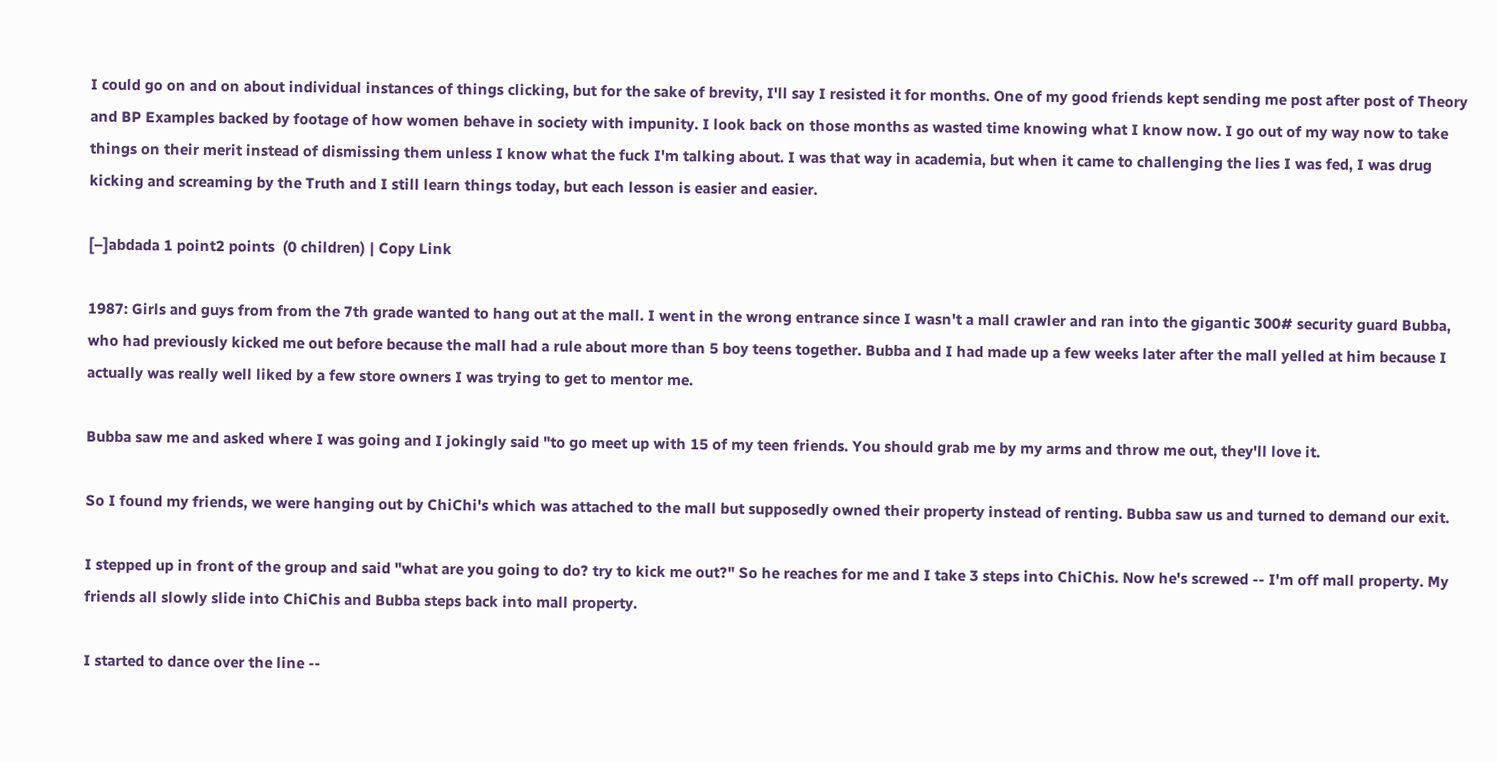I could go on and on about individual instances of things clicking, but for the sake of brevity, I'll say I resisted it for months. One of my good friends kept sending me post after post of Theory and BP Examples backed by footage of how women behave in society with impunity. I look back on those months as wasted time knowing what I know now. I go out of my way now to take things on their merit instead of dismissing them unless I know what the fuck I'm talking about. I was that way in academia, but when it came to challenging the lies I was fed, I was drug kicking and screaming by the Truth and I still learn things today, but each lesson is easier and easier.

[–]abdada 1 point2 points  (0 children) | Copy Link

1987: Girls and guys from from the 7th grade wanted to hang out at the mall. I went in the wrong entrance since I wasn't a mall crawler and ran into the gigantic 300# security guard Bubba, who had previously kicked me out before because the mall had a rule about more than 5 boy teens together. Bubba and I had made up a few weeks later after the mall yelled at him because I actually was really well liked by a few store owners I was trying to get to mentor me.

Bubba saw me and asked where I was going and I jokingly said "to go meet up with 15 of my teen friends. You should grab me by my arms and throw me out, they'll love it.

So I found my friends, we were hanging out by ChiChi's which was attached to the mall but supposedly owned their property instead of renting. Bubba saw us and turned to demand our exit.

I stepped up in front of the group and said "what are you going to do? try to kick me out?" So he reaches for me and I take 3 steps into ChiChis. Now he's screwed -- I'm off mall property. My friends all slowly slide into ChiChis and Bubba steps back into mall property.

I started to dance over the line --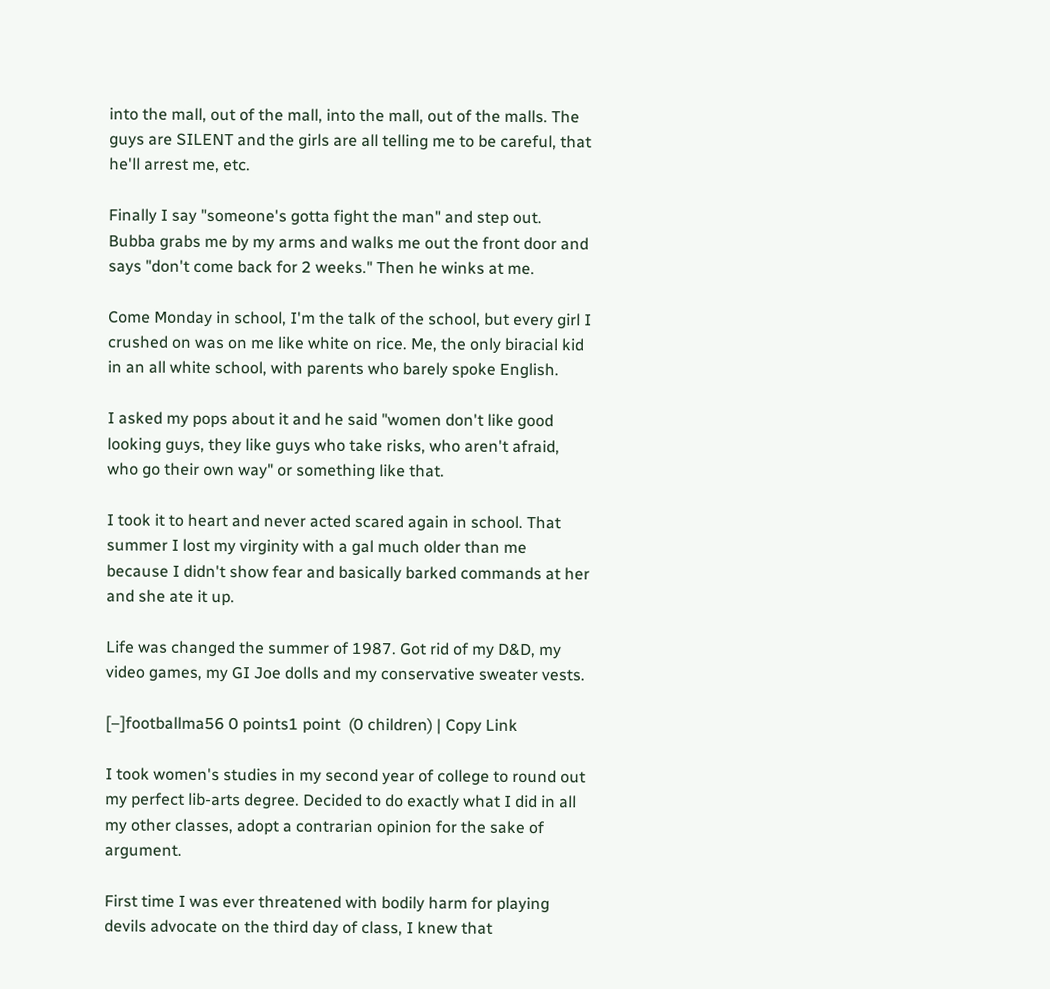into the mall, out of the mall, into the mall, out of the malls. The guys are SILENT and the girls are all telling me to be careful, that he'll arrest me, etc.

Finally I say "someone's gotta fight the man" and step out. Bubba grabs me by my arms and walks me out the front door and says "don't come back for 2 weeks." Then he winks at me.

Come Monday in school, I'm the talk of the school, but every girl I crushed on was on me like white on rice. Me, the only biracial kid in an all white school, with parents who barely spoke English.

I asked my pops about it and he said "women don't like good looking guys, they like guys who take risks, who aren't afraid, who go their own way" or something like that.

I took it to heart and never acted scared again in school. That summer I lost my virginity with a gal much older than me because I didn't show fear and basically barked commands at her and she ate it up.

Life was changed the summer of 1987. Got rid of my D&D, my video games, my GI Joe dolls and my conservative sweater vests.

[–]footballma56 0 points1 point  (0 children) | Copy Link

I took women's studies in my second year of college to round out my perfect lib-arts degree. Decided to do exactly what I did in all my other classes, adopt a contrarian opinion for the sake of argument.

First time I was ever threatened with bodily harm for playing devils advocate on the third day of class, I knew that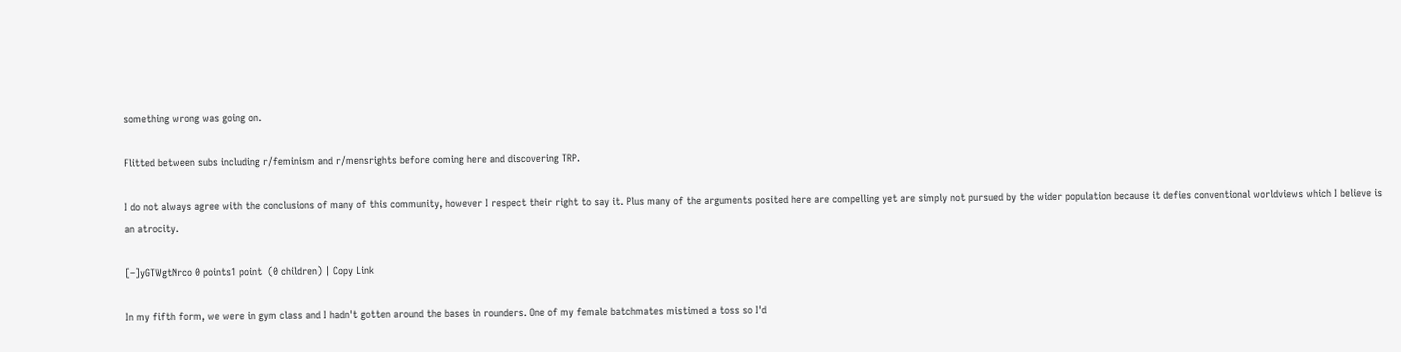something wrong was going on.

Flitted between subs including r/feminism and r/mensrights before coming here and discovering TRP.

I do not always agree with the conclusions of many of this community, however I respect their right to say it. Plus many of the arguments posited here are compelling yet are simply not pursued by the wider population because it defies conventional worldviews which I believe is an atrocity.

[–]yGTWgtNrco 0 points1 point  (0 children) | Copy Link

In my fifth form, we were in gym class and I hadn't gotten around the bases in rounders. One of my female batchmates mistimed a toss so I'd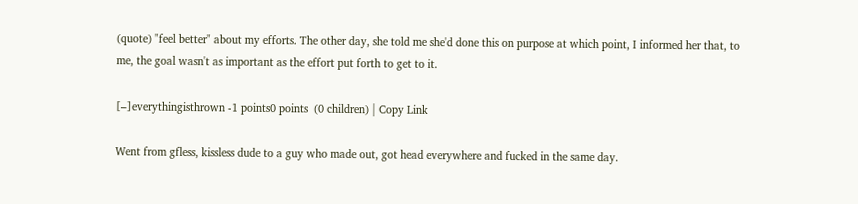(quote) "feel better" about my efforts. The other day, she told me she'd done this on purpose at which point, I informed her that, to me, the goal wasn't as important as the effort put forth to get to it.

[–]everythingisthrown -1 points0 points  (0 children) | Copy Link

Went from gfless, kissless dude to a guy who made out, got head everywhere and fucked in the same day.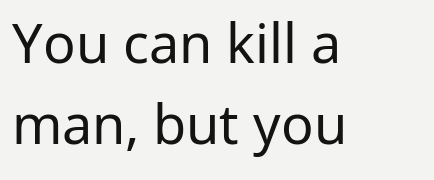You can kill a man, but you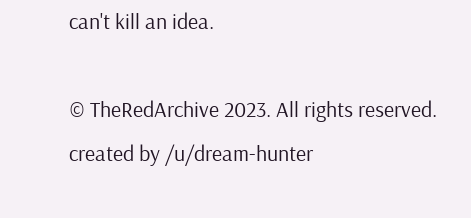can't kill an idea.

© TheRedArchive 2023. All rights reserved.
created by /u/dream-hunter